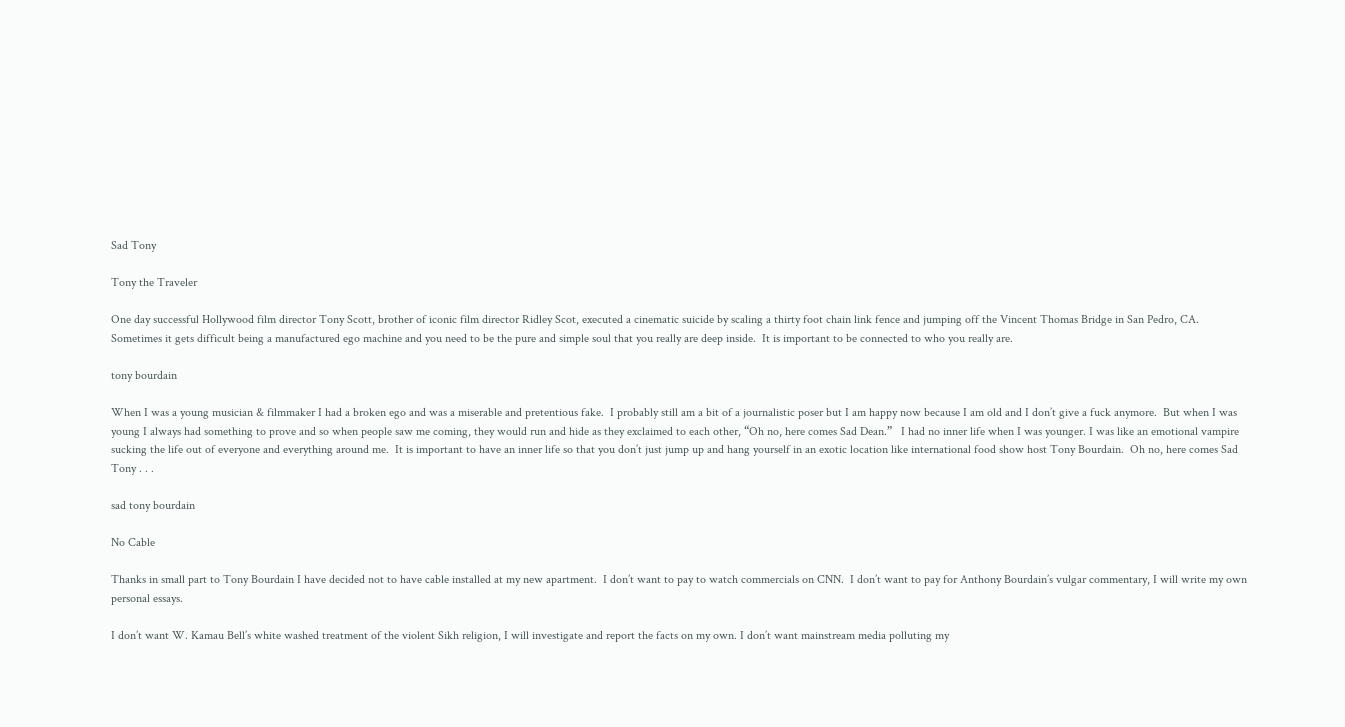Sad Tony

Tony the Traveler

One day successful Hollywood film director Tony Scott, brother of iconic film director Ridley Scot, executed a cinematic suicide by scaling a thirty foot chain link fence and jumping off the Vincent Thomas Bridge in San Pedro, CA.  Sometimes it gets difficult being a manufactured ego machine and you need to be the pure and simple soul that you really are deep inside.  It is important to be connected to who you really are.

tony bourdain

When I was a young musician & filmmaker I had a broken ego and was a miserable and pretentious fake.  I probably still am a bit of a journalistic poser but I am happy now because I am old and I don’t give a fuck anymore.  But when I was  young I always had something to prove and so when people saw me coming, they would run and hide as they exclaimed to each other, “Oh no, here comes Sad Dean.”   I had no inner life when I was younger. I was like an emotional vampire sucking the life out of everyone and everything around me.  It is important to have an inner life so that you don’t just jump up and hang yourself in an exotic location like international food show host Tony Bourdain.  Oh no, here comes Sad Tony . . .

sad tony bourdain

No Cable

Thanks in small part to Tony Bourdain I have decided not to have cable installed at my new apartment.  I don’t want to pay to watch commercials on CNN.  I don’t want to pay for Anthony Bourdain’s vulgar commentary, I will write my own personal essays.

I don’t want W. Kamau Bell’s white washed treatment of the violent Sikh religion, I will investigate and report the facts on my own. I don’t want mainstream media polluting my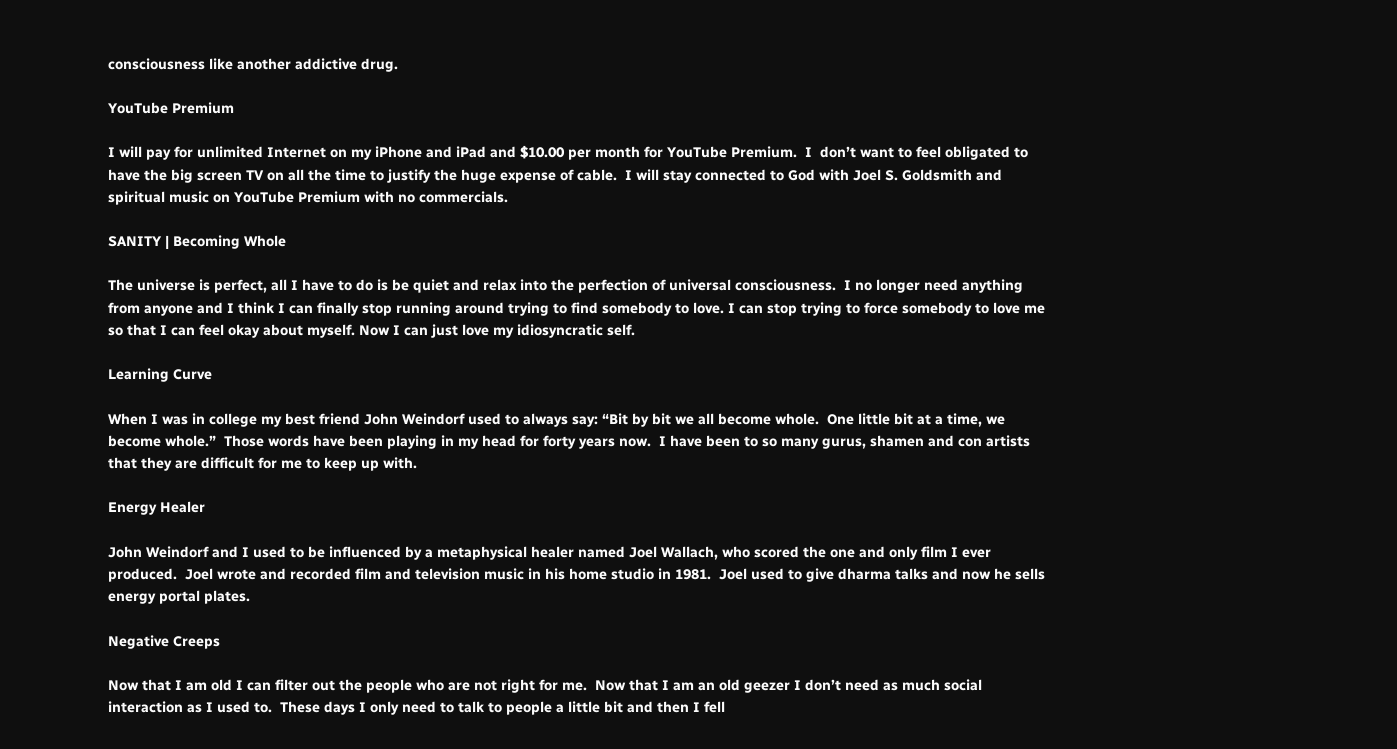consciousness like another addictive drug.

YouTube Premium

I will pay for unlimited Internet on my iPhone and iPad and $10.00 per month for YouTube Premium.  I  don’t want to feel obligated to have the big screen TV on all the time to justify the huge expense of cable.  I will stay connected to God with Joel S. Goldsmith and spiritual music on YouTube Premium with no commercials.

SANITY | Becoming Whole

The universe is perfect, all I have to do is be quiet and relax into the perfection of universal consciousness.  I no longer need anything from anyone and I think I can finally stop running around trying to find somebody to love. I can stop trying to force somebody to love me so that I can feel okay about myself. Now I can just love my idiosyncratic self.

Learning Curve

When I was in college my best friend John Weindorf used to always say: “Bit by bit we all become whole.  One little bit at a time, we become whole.”  Those words have been playing in my head for forty years now.  I have been to so many gurus, shamen and con artists that they are difficult for me to keep up with.

Energy Healer

John Weindorf and I used to be influenced by a metaphysical healer named Joel Wallach, who scored the one and only film I ever produced.  Joel wrote and recorded film and television music in his home studio in 1981.  Joel used to give dharma talks and now he sells energy portal plates.

Negative Creeps

Now that I am old I can filter out the people who are not right for me.  Now that I am an old geezer I don’t need as much social interaction as I used to.  These days I only need to talk to people a little bit and then I fell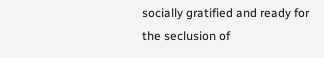socially gratified and ready for the seclusion of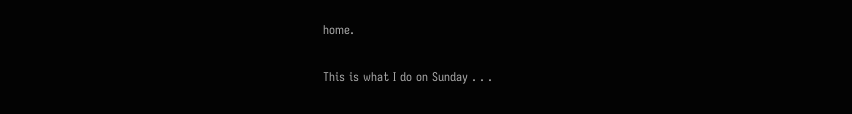home.

This is what I do on Sunday . . .